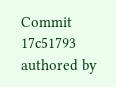Commit 17c51793 authored by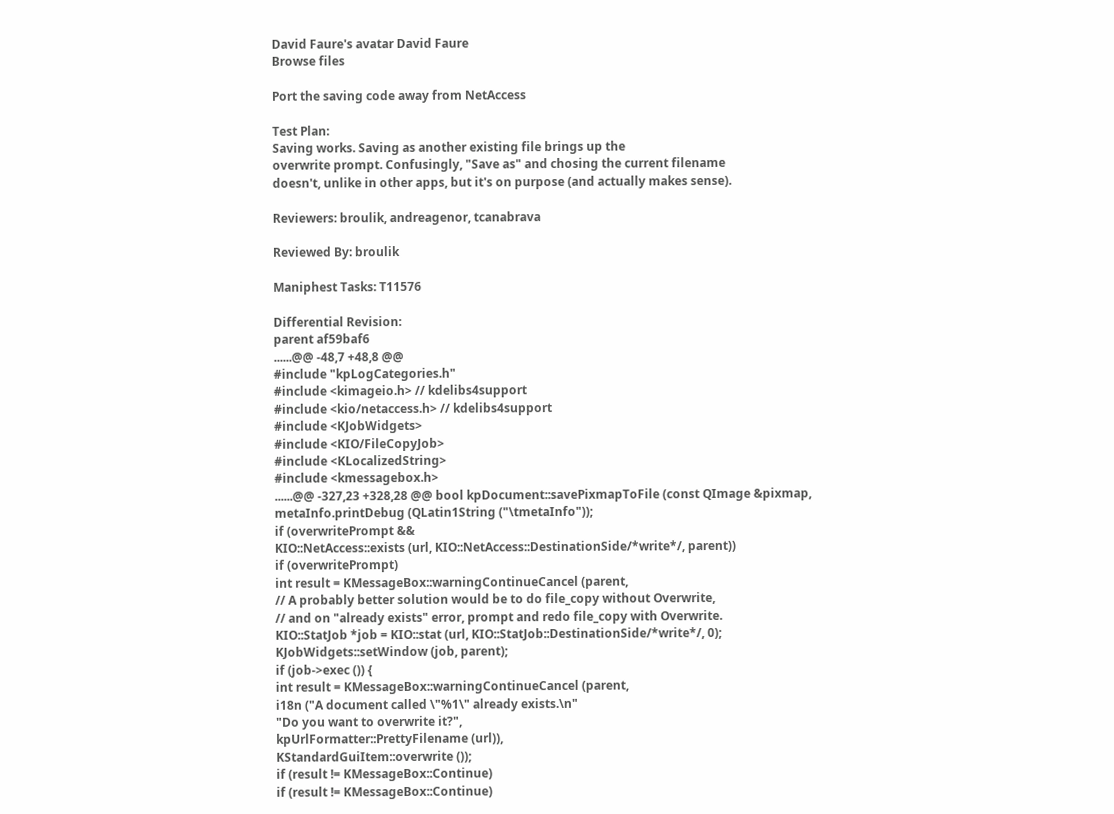David Faure's avatar David Faure
Browse files

Port the saving code away from NetAccess

Test Plan:
Saving works. Saving as another existing file brings up the
overwrite prompt. Confusingly, "Save as" and chosing the current filename
doesn't, unlike in other apps, but it's on purpose (and actually makes sense).

Reviewers: broulik, andreagenor, tcanabrava

Reviewed By: broulik

Maniphest Tasks: T11576

Differential Revision:
parent af59baf6
......@@ -48,7 +48,8 @@
#include "kpLogCategories.h"
#include <kimageio.h> // kdelibs4support
#include <kio/netaccess.h> // kdelibs4support
#include <KJobWidgets>
#include <KIO/FileCopyJob>
#include <KLocalizedString>
#include <kmessagebox.h>
......@@ -327,23 +328,28 @@ bool kpDocument::savePixmapToFile (const QImage &pixmap,
metaInfo.printDebug (QLatin1String ("\tmetaInfo"));
if (overwritePrompt &&
KIO::NetAccess::exists (url, KIO::NetAccess::DestinationSide/*write*/, parent))
if (overwritePrompt)
int result = KMessageBox::warningContinueCancel (parent,
// A probably better solution would be to do file_copy without Overwrite,
// and on "already exists" error, prompt and redo file_copy with Overwrite.
KIO::StatJob *job = KIO::stat (url, KIO::StatJob::DestinationSide/*write*/, 0);
KJobWidgets::setWindow (job, parent);
if (job->exec ()) {
int result = KMessageBox::warningContinueCancel (parent,
i18n ("A document called \"%1\" already exists.\n"
"Do you want to overwrite it?",
kpUrlFormatter::PrettyFilename (url)),
KStandardGuiItem::overwrite ());
if (result != KMessageBox::Continue)
if (result != KMessageBox::Continue)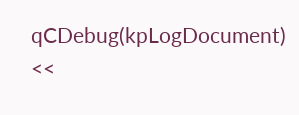qCDebug(kpLogDocument) <<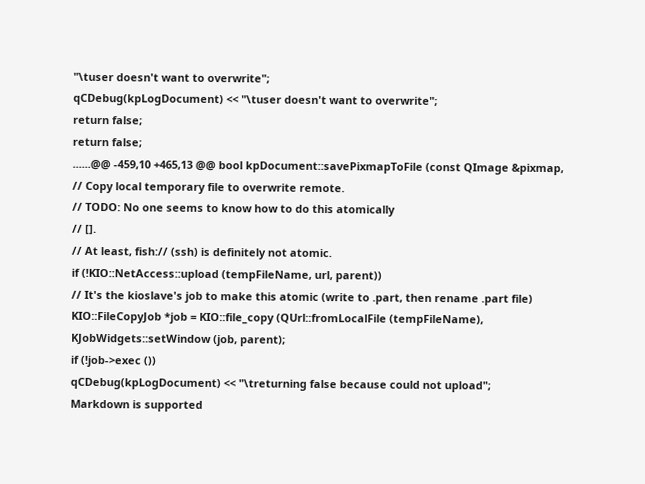"\tuser doesn't want to overwrite";
qCDebug(kpLogDocument) << "\tuser doesn't want to overwrite";
return false;
return false;
......@@ -459,10 +465,13 @@ bool kpDocument::savePixmapToFile (const QImage &pixmap,
// Copy local temporary file to overwrite remote.
// TODO: No one seems to know how to do this atomically
// [].
// At least, fish:// (ssh) is definitely not atomic.
if (!KIO::NetAccess::upload (tempFileName, url, parent))
// It's the kioslave's job to make this atomic (write to .part, then rename .part file)
KIO::FileCopyJob *job = KIO::file_copy (QUrl::fromLocalFile (tempFileName),
KJobWidgets::setWindow (job, parent);
if (!job->exec ())
qCDebug(kpLogDocument) << "\treturning false because could not upload";
Markdown is supported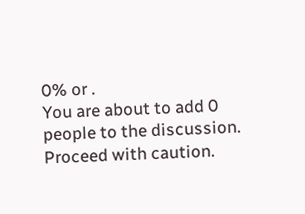0% or .
You are about to add 0 people to the discussion. Proceed with caution.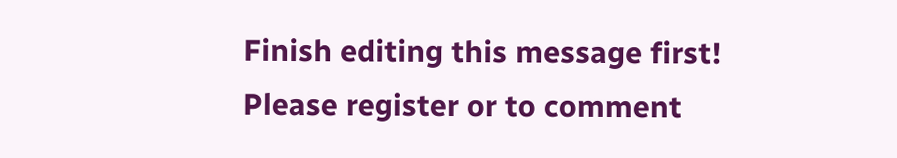Finish editing this message first!
Please register or to comment